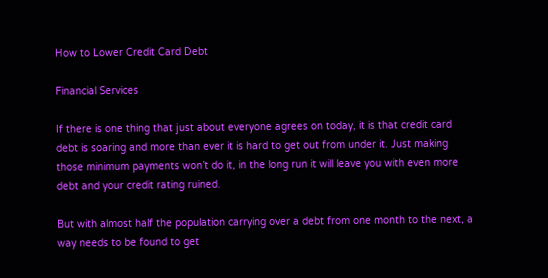How to Lower Credit Card Debt

Financial Services

If there is one thing that just about everyone agrees on today, it is that credit card debt is soaring and more than ever it is hard to get out from under it. Just making those minimum payments won’t do it, in the long run it will leave you with even more debt and your credit rating ruined.

But with almost half the population carrying over a debt from one month to the next, a way needs to be found to get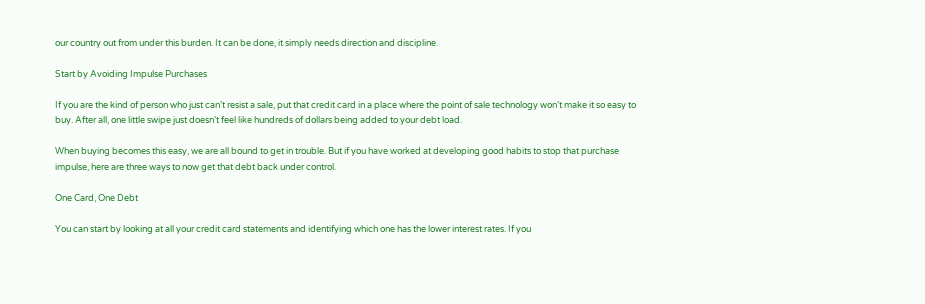our country out from under this burden. It can be done, it simply needs direction and discipline.

Start by Avoiding Impulse Purchases

If you are the kind of person who just can’t resist a sale, put that credit card in a place where the point of sale technology won’t make it so easy to buy. After all, one little swipe just doesn’t feel like hundreds of dollars being added to your debt load.

When buying becomes this easy, we are all bound to get in trouble. But if you have worked at developing good habits to stop that purchase impulse, here are three ways to now get that debt back under control.

One Card, One Debt

You can start by looking at all your credit card statements and identifying which one has the lower interest rates. If you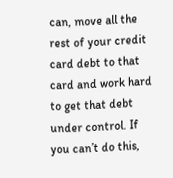can, move all the rest of your credit card debt to that card and work hard to get that debt under control. If you can’t do this,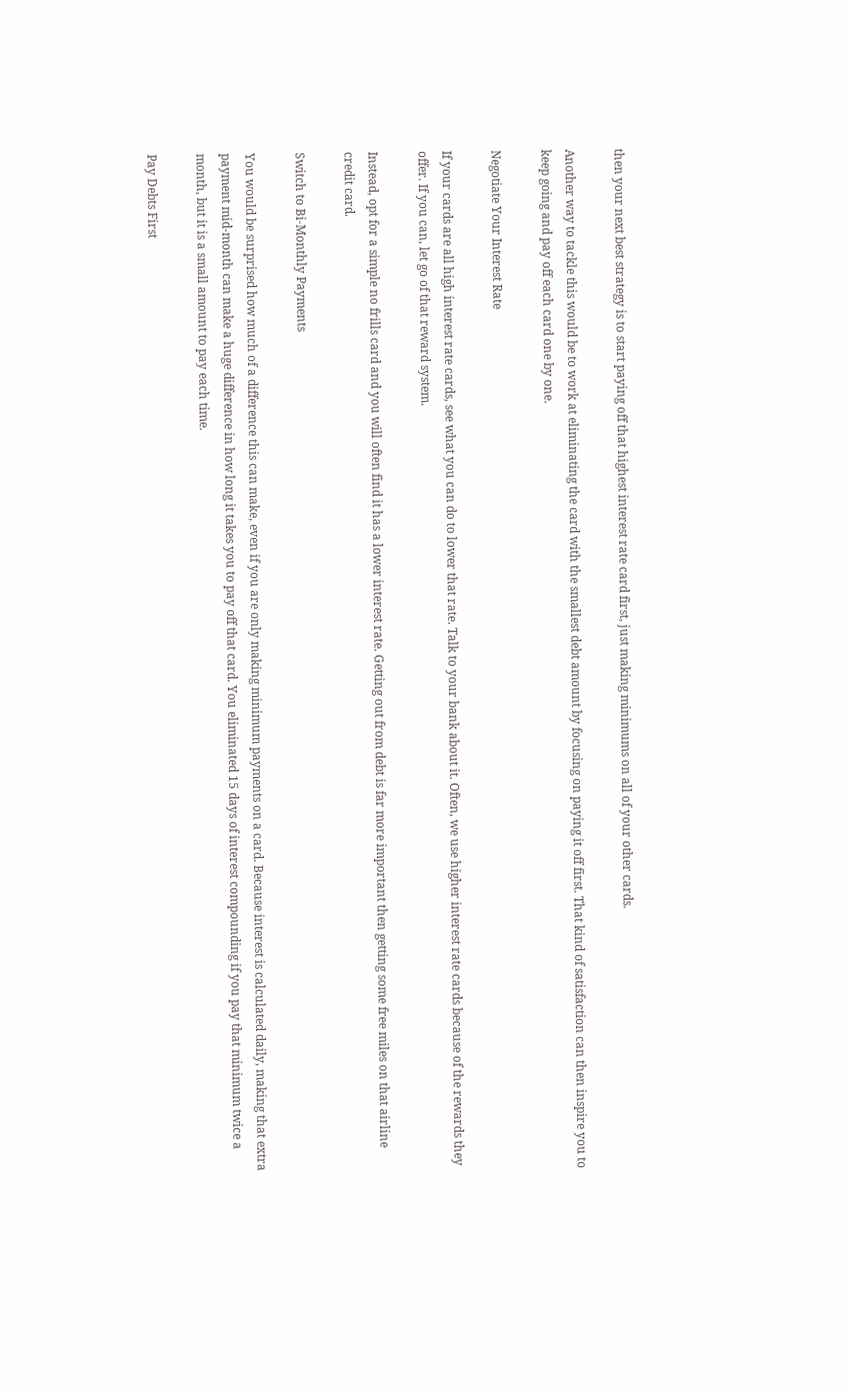then your next best strategy is to start paying off that highest interest rate card first, just making minimums on all of your other cards.

Another way to tackle this would be to work at eliminating the card with the smallest debt amount by focusing on paying it off first. That kind of satisfaction can then inspire you to keep going and pay off each card one by one.

Negotiate Your Interest Rate

If your cards are all high interest rate cards, see what you can do to lower that rate. Talk to your bank about it. Often, we use higher interest rate cards because of the rewards they offer. If you can, let go of that reward system.

Instead, opt for a simple no frills card and you will often find it has a lower interest rate. Getting out from debt is far more important then getting some free miles on that airline credit card.

Switch to Bi-Monthly Payments

You would be surprised how much of a difference this can make, even if you are only making minimum payments on a card. Because interest is calculated daily, making that extra payment mid-month can make a huge difference in how long it takes you to pay off that card. You eliminated 15 days of interest compounding if you pay that minimum twice a month, but it is a small amount to pay each time.

Pay Debts First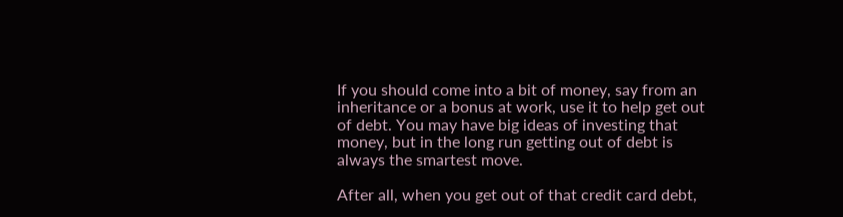If you should come into a bit of money, say from an inheritance or a bonus at work, use it to help get out of debt. You may have big ideas of investing that money, but in the long run getting out of debt is always the smartest move.

After all, when you get out of that credit card debt,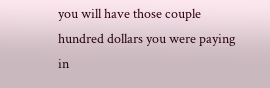you will have those couple hundred dollars you were paying in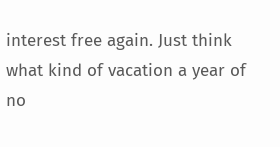interest free again. Just think what kind of vacation a year of no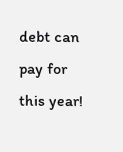debt can pay for this year!